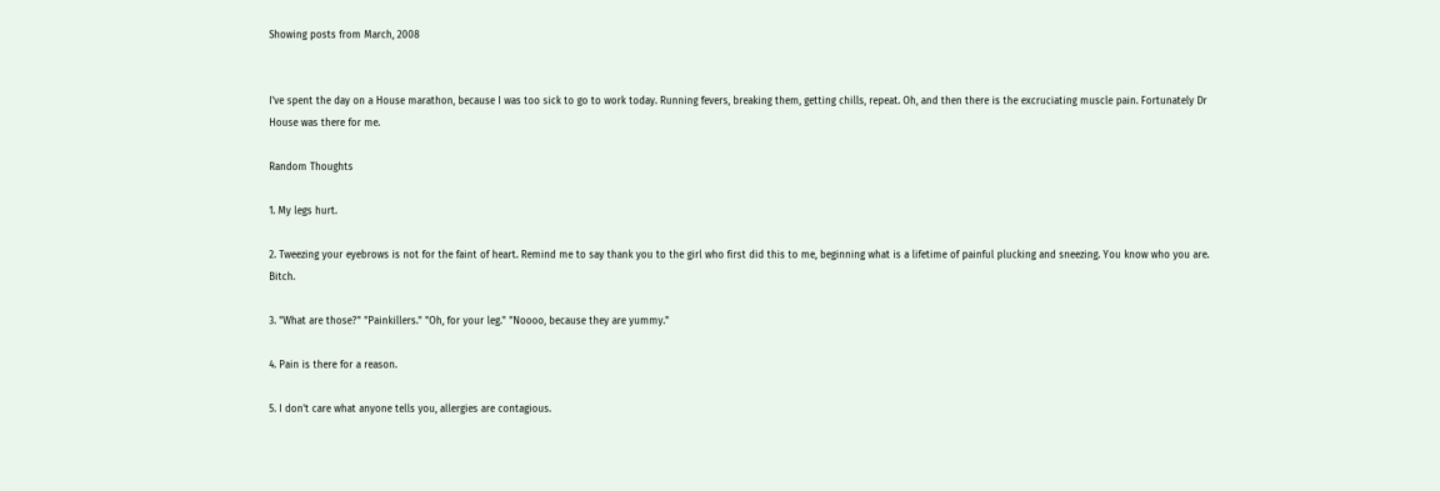Showing posts from March, 2008


I've spent the day on a House marathon, because I was too sick to go to work today. Running fevers, breaking them, getting chills, repeat. Oh, and then there is the excruciating muscle pain. Fortunately Dr House was there for me.

Random Thoughts

1. My legs hurt.

2. Tweezing your eyebrows is not for the faint of heart. Remind me to say thank you to the girl who first did this to me, beginning what is a lifetime of painful plucking and sneezing. You know who you are. Bitch.

3. "What are those?" "Painkillers." "Oh, for your leg." "Noooo, because they are yummy."

4. Pain is there for a reason.

5. I don't care what anyone tells you, allergies are contagious.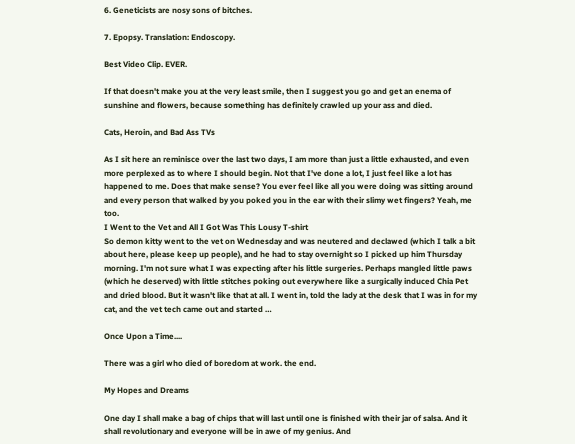6. Geneticists are nosy sons of bitches.

7. Epopsy. Translation: Endoscopy.

Best Video Clip. EVER.

If that doesn't make you at the very least smile, then I suggest you go and get an enema of sunshine and flowers, because something has definitely crawled up your ass and died.

Cats, Heroin, and Bad Ass TVs

As I sit here an reminisce over the last two days, I am more than just a little exhausted, and even more perplexed as to where I should begin. Not that I've done a lot, I just feel like a lot has happened to me. Does that make sense? You ever feel like all you were doing was sitting around and every person that walked by you poked you in the ear with their slimy wet fingers? Yeah, me too.
I Went to the Vet and All I Got Was This Lousy T-shirt
So demon kitty went to the vet on Wednesday and was neutered and declawed (which I talk a bit about here, please keep up people), and he had to stay overnight so I picked up him Thursday morning. I'm not sure what I was expecting after his little surgeries. Perhaps mangled little paws (which he deserved) with little stitches poking out everywhere like a surgically induced Chia Pet and dried blood. But it wasn't like that at all. I went in, told the lady at the desk that I was in for my cat, and the vet tech came out and started …

Once Upon a Time....

There was a girl who died of boredom at work. the end.

My Hopes and Dreams

One day I shall make a bag of chips that will last until one is finished with their jar of salsa. And it shall revolutionary and everyone will be in awe of my genius. And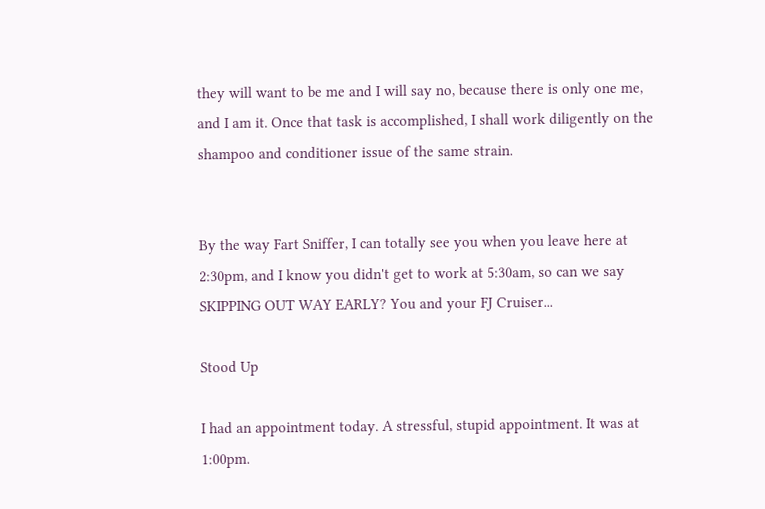they will want to be me and I will say no, because there is only one me, and I am it. Once that task is accomplished, I shall work diligently on the shampoo and conditioner issue of the same strain.


By the way Fart Sniffer, I can totally see you when you leave here at 2:30pm, and I know you didn't get to work at 5:30am, so can we say SKIPPING OUT WAY EARLY? You and your FJ Cruiser...

Stood Up

I had an appointment today. A stressful, stupid appointment. It was at 1:00pm.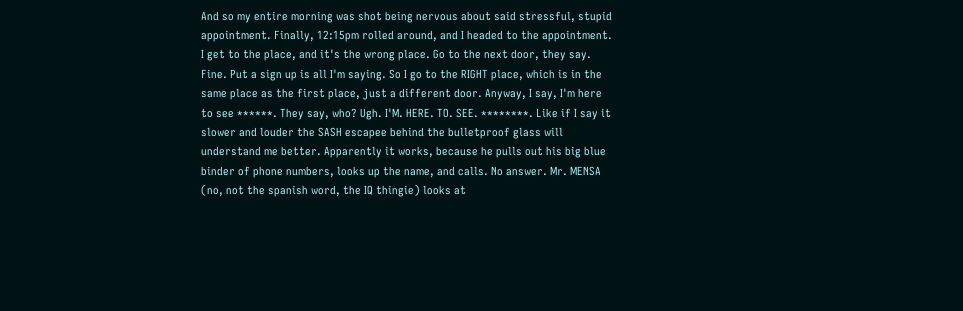And so my entire morning was shot being nervous about said stressful, stupid appointment. Finally, 12:15pm rolled around, and I headed to the appointment. I get to the place, and it's the wrong place. Go to the next door, they say. Fine. Put a sign up is all I'm saying. So I go to the RIGHT place, which is in the same place as the first place, just a different door. Anyway, I say, I'm here to see ******. They say, who? Ugh. I'M. HERE. TO. SEE. ********. Like if I say it slower and louder the SASH escapee behind the bulletproof glass will understand me better. Apparently it works, because he pulls out his big blue binder of phone numbers, looks up the name, and calls. No answer. Mr. MENSA (no, not the spanish word, the IQ thingie) looks at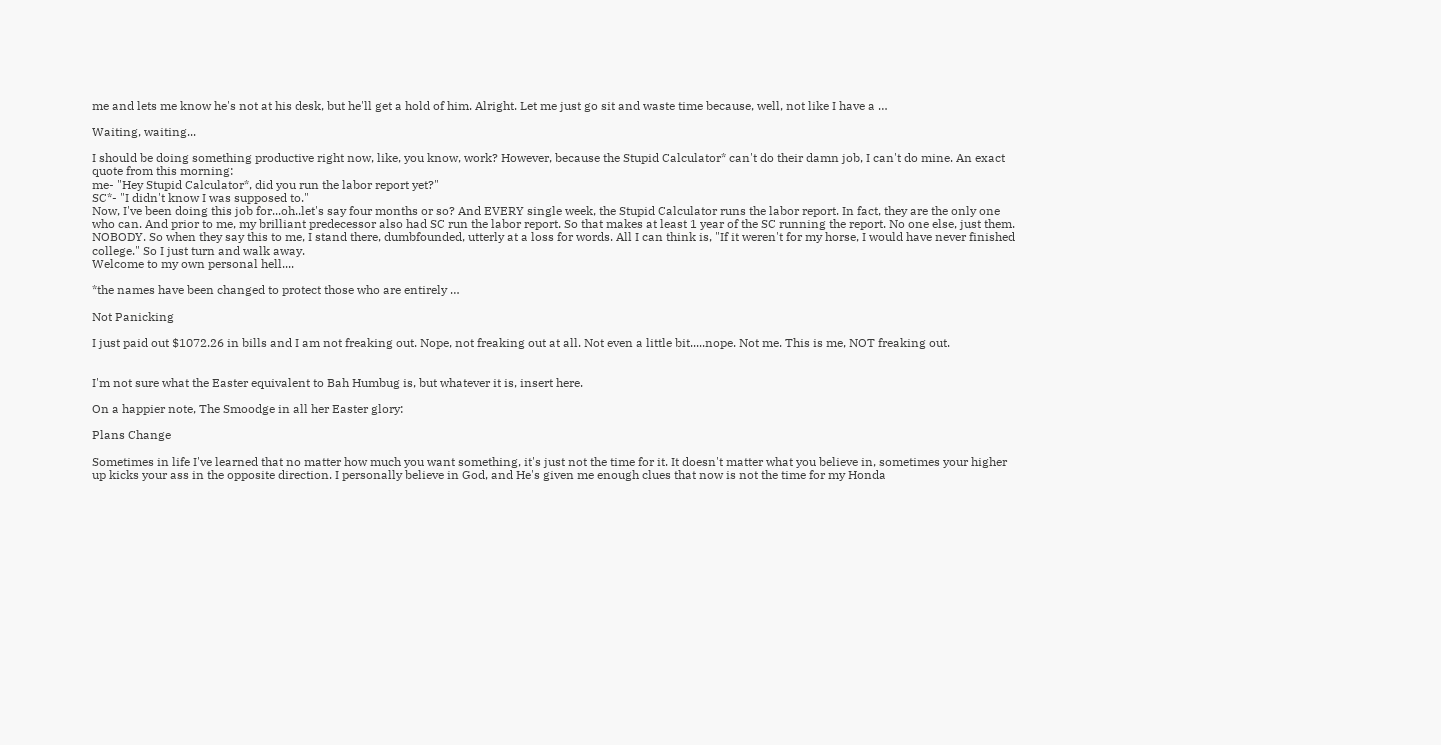me and lets me know he's not at his desk, but he'll get a hold of him. Alright. Let me just go sit and waste time because, well, not like I have a …

Waiting, waiting...

I should be doing something productive right now, like, you know, work? However, because the Stupid Calculator* can't do their damn job, I can't do mine. An exact quote from this morning:
me- "Hey Stupid Calculator*, did you run the labor report yet?"
SC*- "I didn't know I was supposed to."
Now, I've been doing this job for...oh..let's say four months or so? And EVERY single week, the Stupid Calculator runs the labor report. In fact, they are the only one who can. And prior to me, my brilliant predecessor also had SC run the labor report. So that makes at least 1 year of the SC running the report. No one else, just them. NOBODY. So when they say this to me, I stand there, dumbfounded, utterly at a loss for words. All I can think is, "If it weren't for my horse, I would have never finished college." So I just turn and walk away.
Welcome to my own personal hell....

*the names have been changed to protect those who are entirely …

Not Panicking

I just paid out $1072.26 in bills and I am not freaking out. Nope, not freaking out at all. Not even a little bit.....nope. Not me. This is me, NOT freaking out.


I'm not sure what the Easter equivalent to Bah Humbug is, but whatever it is, insert here.

On a happier note, The Smoodge in all her Easter glory:

Plans Change

Sometimes in life I've learned that no matter how much you want something, it's just not the time for it. It doesn't matter what you believe in, sometimes your higher up kicks your ass in the opposite direction. I personally believe in God, and He's given me enough clues that now is not the time for my Honda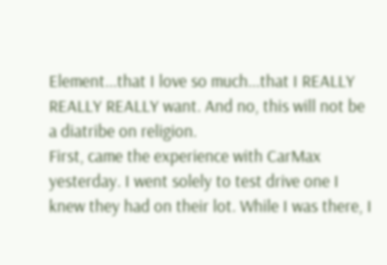Element...that I love so much...that I REALLY REALLY REALLY want. And no, this will not be a diatribe on religion.
First, came the experience with CarMax yesterday. I went solely to test drive one I knew they had on their lot. While I was there, I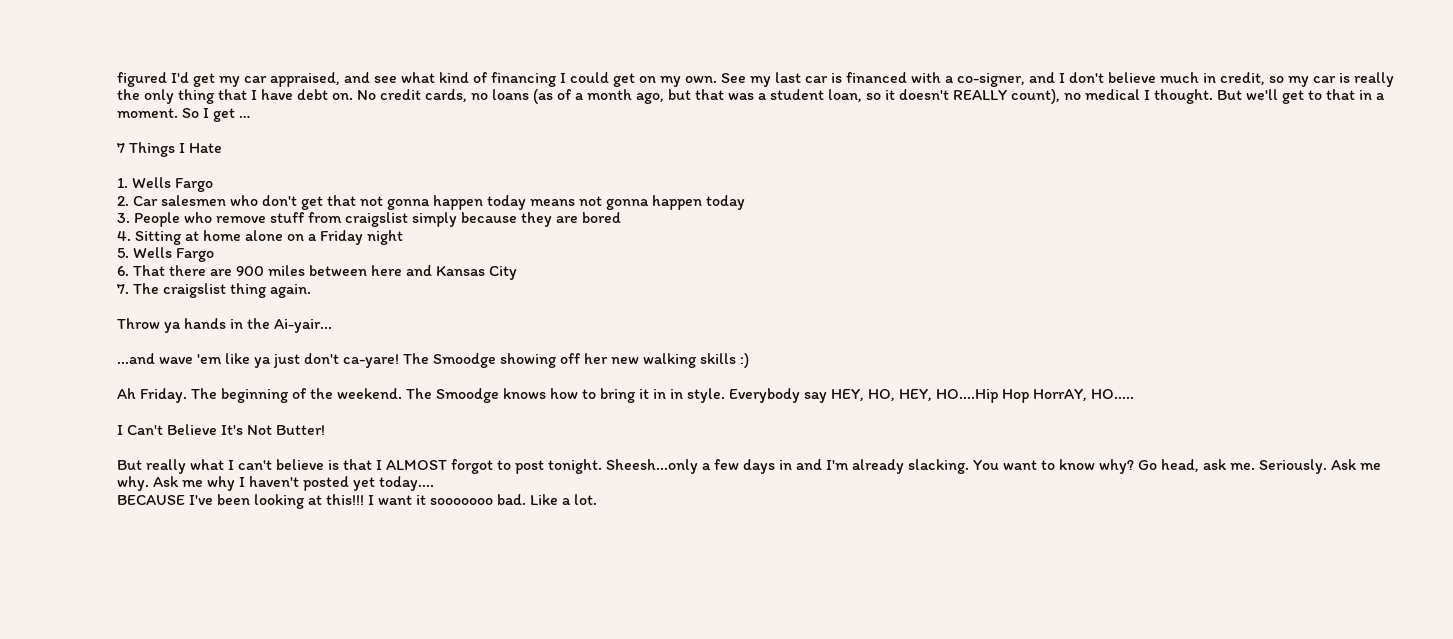figured I'd get my car appraised, and see what kind of financing I could get on my own. See my last car is financed with a co-signer, and I don't believe much in credit, so my car is really the only thing that I have debt on. No credit cards, no loans (as of a month ago, but that was a student loan, so it doesn't REALLY count), no medical I thought. But we'll get to that in a moment. So I get …

7 Things I Hate

1. Wells Fargo
2. Car salesmen who don't get that not gonna happen today means not gonna happen today
3. People who remove stuff from craigslist simply because they are bored
4. Sitting at home alone on a Friday night
5. Wells Fargo
6. That there are 900 miles between here and Kansas City
7. The craigslist thing again.

Throw ya hands in the Ai-yair...

...and wave 'em like ya just don't ca-yare! The Smoodge showing off her new walking skills :)

Ah Friday. The beginning of the weekend. The Smoodge knows how to bring it in in style. Everybody say HEY, HO, HEY, HO....Hip Hop HorrAY, HO.....

I Can't Believe It's Not Butter!

But really what I can't believe is that I ALMOST forgot to post tonight. Sheesh...only a few days in and I'm already slacking. You want to know why? Go head, ask me. Seriously. Ask me why. Ask me why I haven't posted yet today....
BECAUSE I've been looking at this!!! I want it sooooooo bad. Like a lot.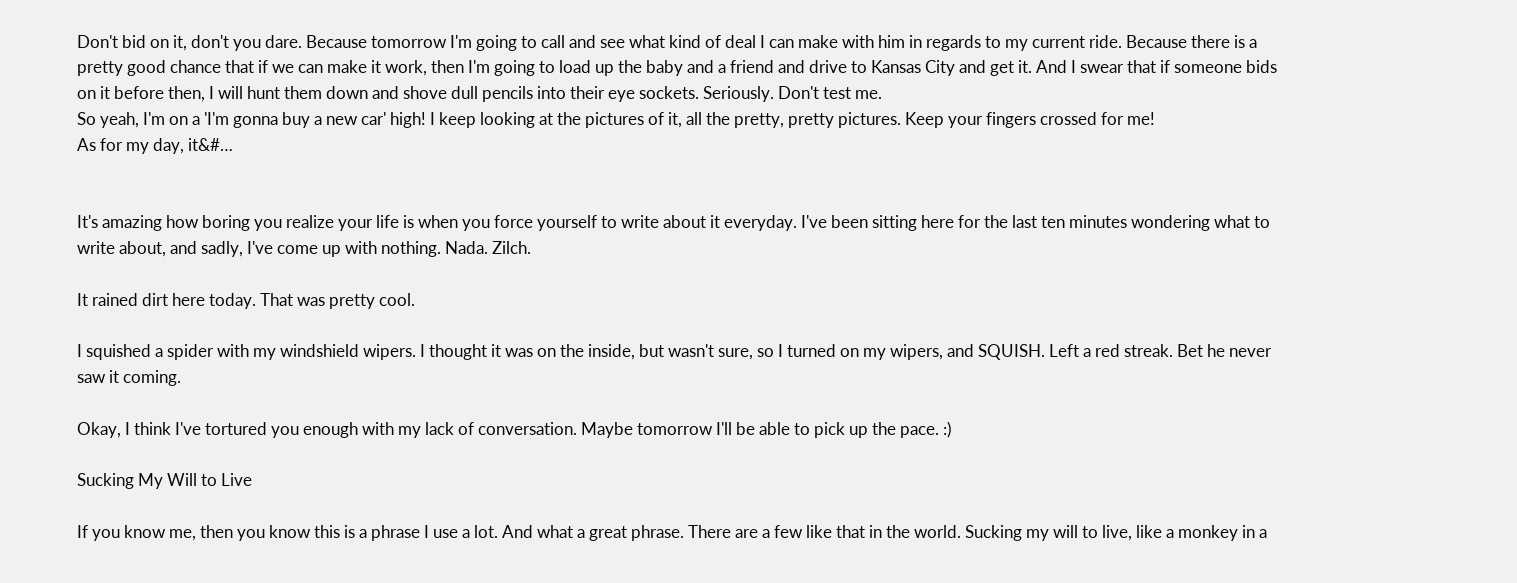Don't bid on it, don't you dare. Because tomorrow I'm going to call and see what kind of deal I can make with him in regards to my current ride. Because there is a pretty good chance that if we can make it work, then I'm going to load up the baby and a friend and drive to Kansas City and get it. And I swear that if someone bids on it before then, I will hunt them down and shove dull pencils into their eye sockets. Seriously. Don't test me.
So yeah, I'm on a 'I'm gonna buy a new car' high! I keep looking at the pictures of it, all the pretty, pretty pictures. Keep your fingers crossed for me!
As for my day, it&#…


It's amazing how boring you realize your life is when you force yourself to write about it everyday. I've been sitting here for the last ten minutes wondering what to write about, and sadly, I've come up with nothing. Nada. Zilch.

It rained dirt here today. That was pretty cool.

I squished a spider with my windshield wipers. I thought it was on the inside, but wasn't sure, so I turned on my wipers, and SQUISH. Left a red streak. Bet he never saw it coming.

Okay, I think I've tortured you enough with my lack of conversation. Maybe tomorrow I'll be able to pick up the pace. :)

Sucking My Will to Live

If you know me, then you know this is a phrase I use a lot. And what a great phrase. There are a few like that in the world. Sucking my will to live, like a monkey in a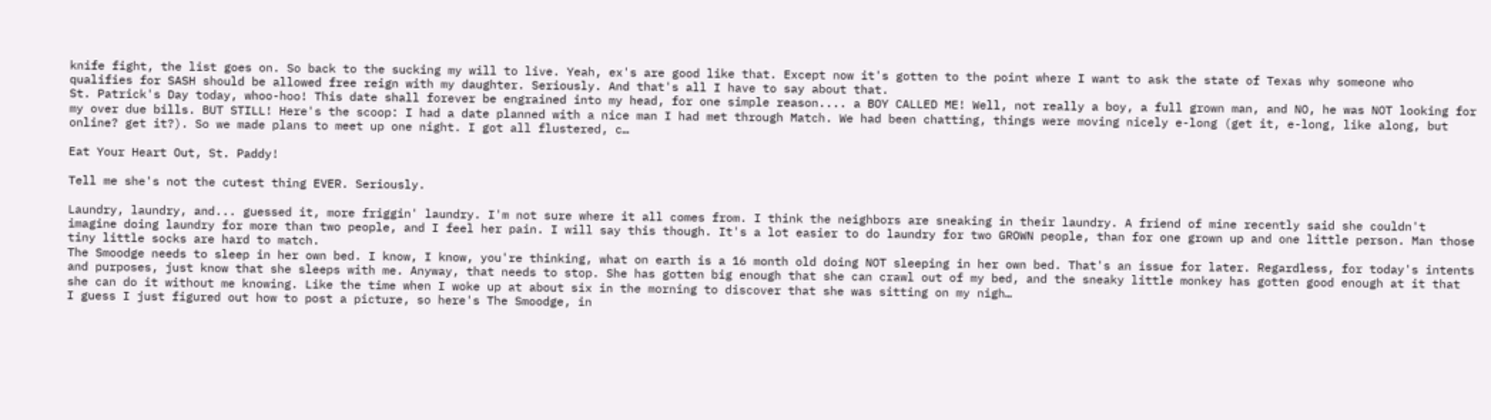knife fight, the list goes on. So back to the sucking my will to live. Yeah, ex's are good like that. Except now it's gotten to the point where I want to ask the state of Texas why someone who qualifies for SASH should be allowed free reign with my daughter. Seriously. And that's all I have to say about that.
St. Patrick's Day today, whoo-hoo! This date shall forever be engrained into my head, for one simple reason.... a BOY CALLED ME! Well, not really a boy, a full grown man, and NO, he was NOT looking for my over due bills. BUT STILL! Here's the scoop: I had a date planned with a nice man I had met through Match. We had been chatting, things were moving nicely e-long (get it, e-long, like along, but online? get it?). So we made plans to meet up one night. I got all flustered, c…

Eat Your Heart Out, St. Paddy!

Tell me she's not the cutest thing EVER. Seriously.

Laundry, laundry, and... guessed it, more friggin' laundry. I'm not sure where it all comes from. I think the neighbors are sneaking in their laundry. A friend of mine recently said she couldn't imagine doing laundry for more than two people, and I feel her pain. I will say this though. It's a lot easier to do laundry for two GROWN people, than for one grown up and one little person. Man those tiny little socks are hard to match.
The Smoodge needs to sleep in her own bed. I know, I know, you're thinking, what on earth is a 16 month old doing NOT sleeping in her own bed. That's an issue for later. Regardless, for today's intents and purposes, just know that she sleeps with me. Anyway, that needs to stop. She has gotten big enough that she can crawl out of my bed, and the sneaky little monkey has gotten good enough at it that she can do it without me knowing. Like the time when I woke up at about six in the morning to discover that she was sitting on my nigh…
I guess I just figured out how to post a picture, so here's The Smoodge, in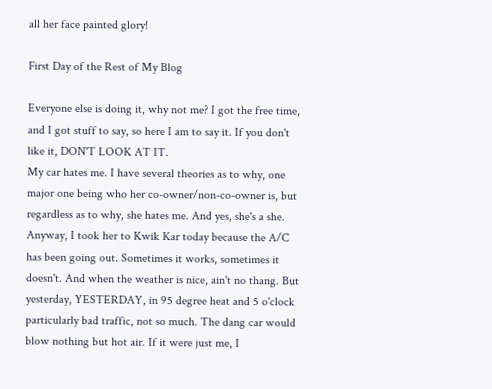all her face painted glory!

First Day of the Rest of My Blog

Everyone else is doing it, why not me? I got the free time, and I got stuff to say, so here I am to say it. If you don't like it, DON'T LOOK AT IT.
My car hates me. I have several theories as to why, one major one being who her co-owner/non-co-owner is, but regardless as to why, she hates me. And yes, she's a she. Anyway, I took her to Kwik Kar today because the A/C has been going out. Sometimes it works, sometimes it doesn't. And when the weather is nice, ain't no thang. But yesterday, YESTERDAY, in 95 degree heat and 5 o'clock particularly bad traffic, not so much. The dang car would blow nothing but hot air. If it were just me, I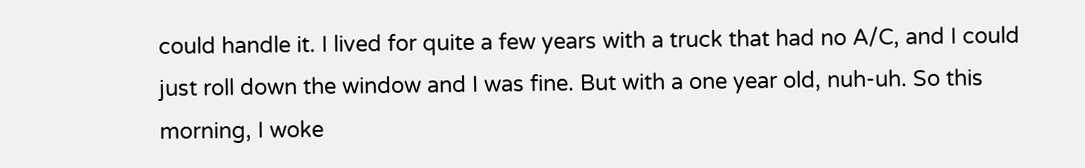could handle it. I lived for quite a few years with a truck that had no A/C, and I could just roll down the window and I was fine. But with a one year old, nuh-uh. So this morning, I woke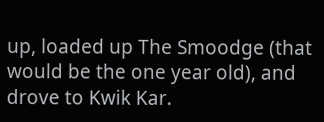up, loaded up The Smoodge (that would be the one year old), and drove to Kwik Kar.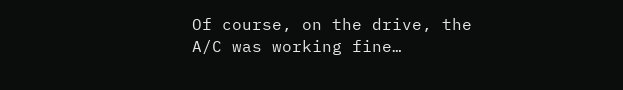Of course, on the drive, the A/C was working fine…